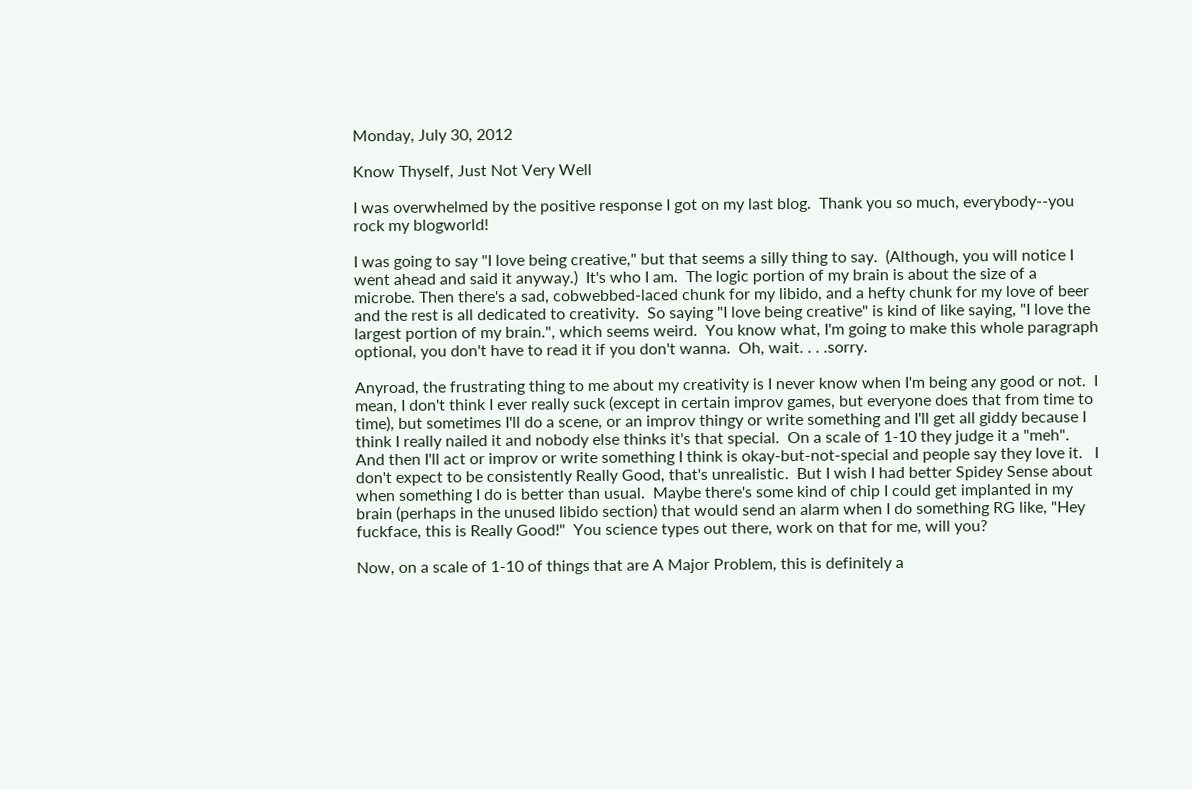Monday, July 30, 2012

Know Thyself, Just Not Very Well

I was overwhelmed by the positive response I got on my last blog.  Thank you so much, everybody--you rock my blogworld!

I was going to say "I love being creative," but that seems a silly thing to say.  (Although, you will notice I went ahead and said it anyway.)  It's who I am.  The logic portion of my brain is about the size of a microbe. Then there's a sad, cobwebbed-laced chunk for my libido, and a hefty chunk for my love of beer and the rest is all dedicated to creativity.  So saying "I love being creative" is kind of like saying, "I love the largest portion of my brain.", which seems weird.  You know what, I'm going to make this whole paragraph optional, you don't have to read it if you don't wanna.  Oh, wait. . . .sorry.

Anyroad, the frustrating thing to me about my creativity is I never know when I'm being any good or not.  I mean, I don't think I ever really suck (except in certain improv games, but everyone does that from time to time), but sometimes I'll do a scene, or an improv thingy or write something and I'll get all giddy because I think I really nailed it and nobody else thinks it's that special.  On a scale of 1-10 they judge it a "meh".    And then I'll act or improv or write something I think is okay-but-not-special and people say they love it.   I don't expect to be consistently Really Good, that's unrealistic.  But I wish I had better Spidey Sense about when something I do is better than usual.  Maybe there's some kind of chip I could get implanted in my brain (perhaps in the unused libido section) that would send an alarm when I do something RG like, "Hey fuckface, this is Really Good!"  You science types out there, work on that for me, will you?

Now, on a scale of 1-10 of things that are A Major Problem, this is definitely a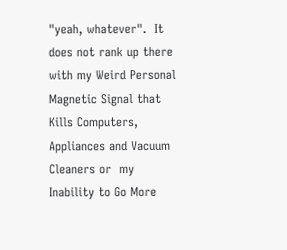"yeah, whatever".  It does not rank up there with my Weird Personal Magnetic Signal that Kills Computers, Appliances and Vacuum Cleaners or  my Inability to Go More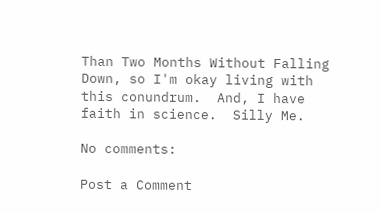Than Two Months Without Falling Down, so I'm okay living with this conundrum.  And, I have faith in science.  Silly Me.

No comments:

Post a Comment